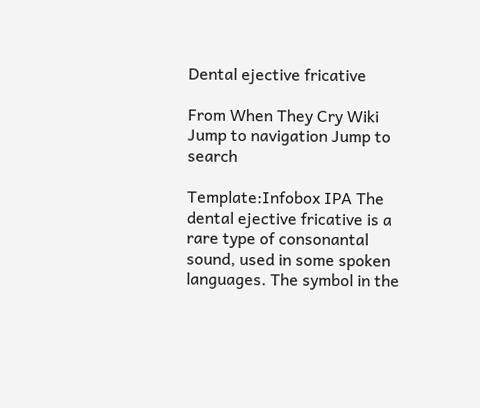Dental ejective fricative

From When They Cry Wiki
Jump to navigation Jump to search

Template:Infobox IPA The dental ejective fricative is a rare type of consonantal sound, used in some spoken languages. The symbol in the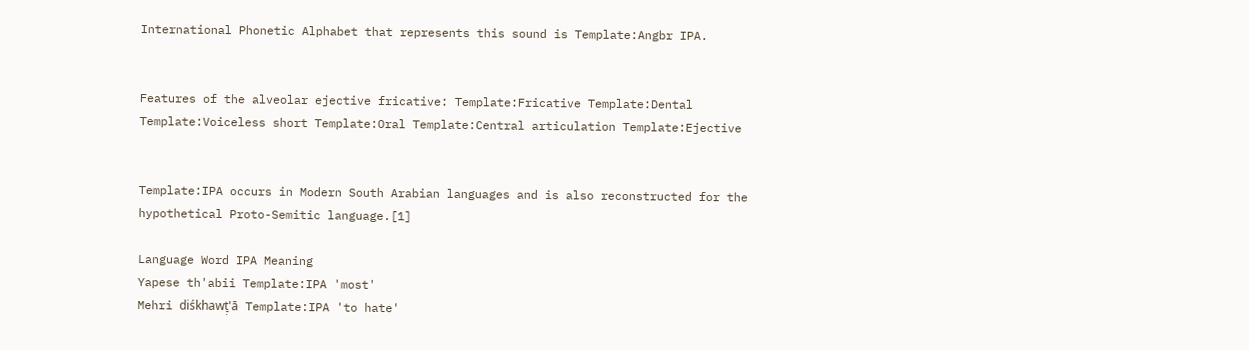International Phonetic Alphabet that represents this sound is Template:Angbr IPA.


Features of the alveolar ejective fricative: Template:Fricative Template:Dental Template:Voiceless short Template:Oral Template:Central articulation Template:Ejective


Template:IPA occurs in Modern South Arabian languages and is also reconstructed for the hypothetical Proto-Semitic language.[1]

Language Word IPA Meaning
Yapese th'abii Template:IPA 'most'
Mehri diśkhawt̠̣'ā Template:IPA 'to hate'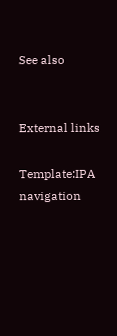See also


External links

Template:IPA navigation